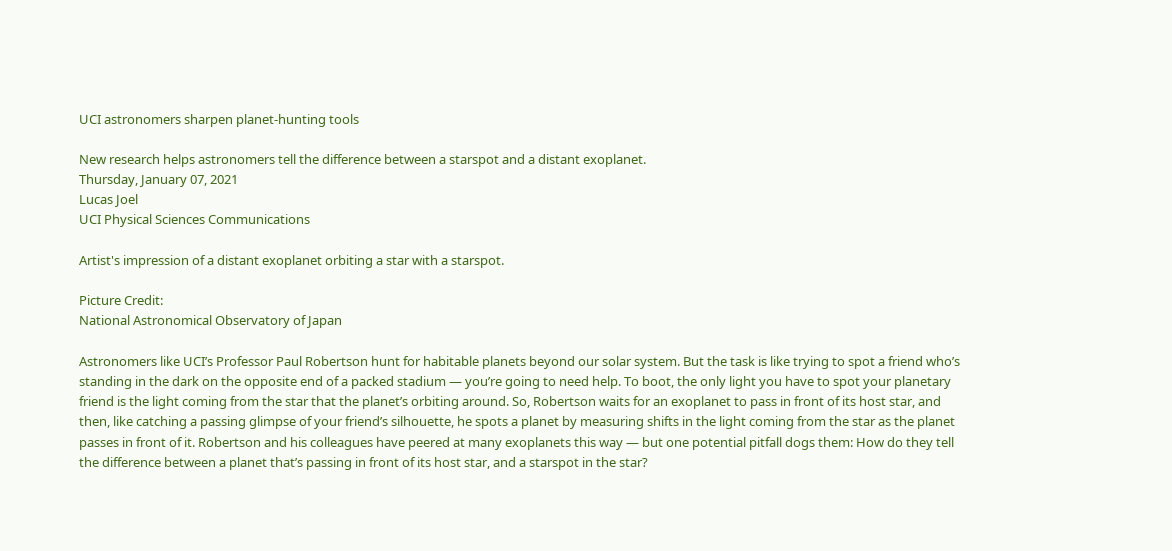UCI astronomers sharpen planet-hunting tools

New research helps astronomers tell the difference between a starspot and a distant exoplanet.
Thursday, January 07, 2021
Lucas Joel
UCI Physical Sciences Communications

Artist's impression of a distant exoplanet orbiting a star with a starspot.

Picture Credit:
National Astronomical Observatory of Japan

Astronomers like UCI’s Professor Paul Robertson hunt for habitable planets beyond our solar system. But the task is like trying to spot a friend who’s standing in the dark on the opposite end of a packed stadium — you’re going to need help. To boot, the only light you have to spot your planetary friend is the light coming from the star that the planet’s orbiting around. So, Robertson waits for an exoplanet to pass in front of its host star, and then, like catching a passing glimpse of your friend’s silhouette, he spots a planet by measuring shifts in the light coming from the star as the planet passes in front of it. Robertson and his colleagues have peered at many exoplanets this way — but one potential pitfall dogs them: How do they tell the difference between a planet that’s passing in front of its host star, and a starspot in the star?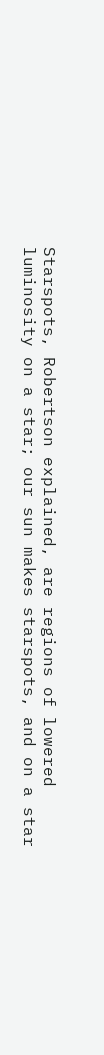Starspots, Robertson explained, are regions of lowered luminosity on a star; our sun makes starspots, and on a star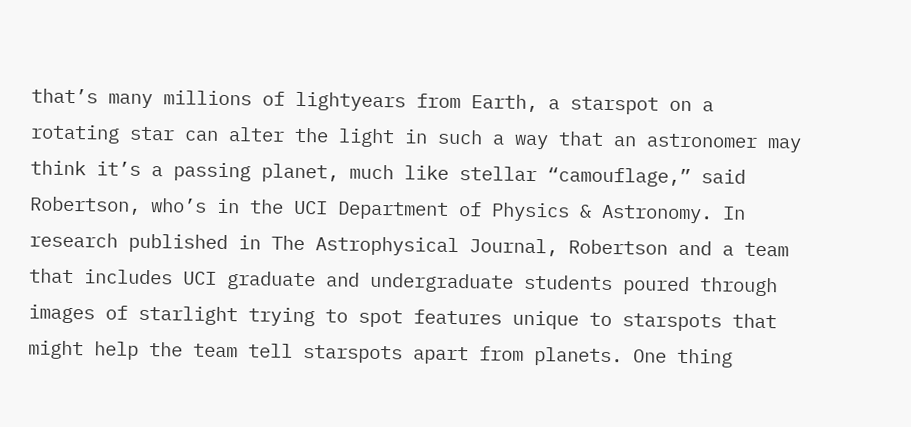that’s many millions of lightyears from Earth, a starspot on a rotating star can alter the light in such a way that an astronomer may think it’s a passing planet, much like stellar “camouflage,” said Robertson, who’s in the UCI Department of Physics & Astronomy. In research published in The Astrophysical Journal, Robertson and a team that includes UCI graduate and undergraduate students poured through images of starlight trying to spot features unique to starspots that might help the team tell starspots apart from planets. One thing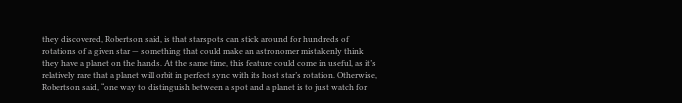they discovered, Robertson said, is that starspots can stick around for hundreds of rotations of a given star — something that could make an astronomer mistakenly think they have a planet on the hands. At the same time, this feature could come in useful, as it’s relatively rare that a planet will orbit in perfect sync with its host star’s rotation. Otherwise, Robertson said, “one way to distinguish between a spot and a planet is to just watch for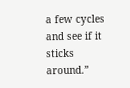a few cycles and see if it sticks around.”